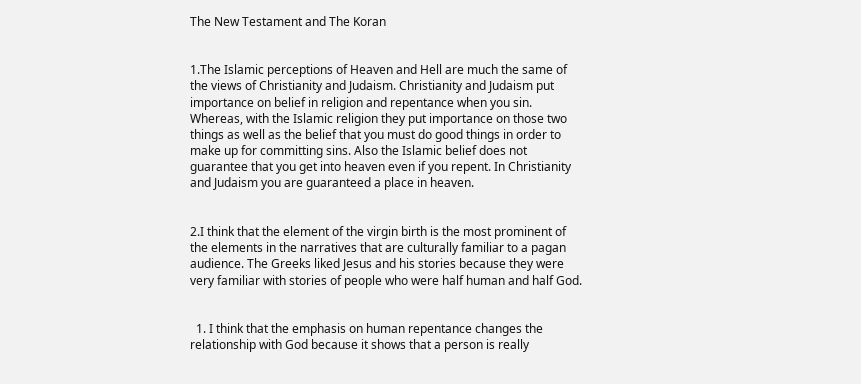The New Testament and The Koran


1.The Islamic perceptions of Heaven and Hell are much the same of the views of Christianity and Judaism. Christianity and Judaism put importance on belief in religion and repentance when you sin. Whereas, with the Islamic religion they put importance on those two things as well as the belief that you must do good things in order to make up for committing sins. Also the Islamic belief does not guarantee that you get into heaven even if you repent. In Christianity and Judaism you are guaranteed a place in heaven.


2.I think that the element of the virgin birth is the most prominent of the elements in the narratives that are culturally familiar to a pagan audience. The Greeks liked Jesus and his stories because they were very familiar with stories of people who were half human and half God.


  1. I think that the emphasis on human repentance changes the relationship with God because it shows that a person is really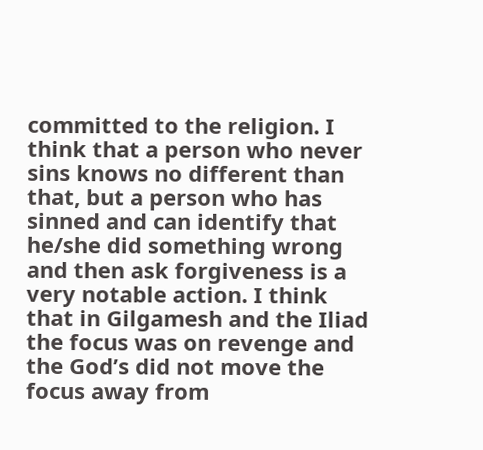committed to the religion. I think that a person who never sins knows no different than that, but a person who has sinned and can identify that he/she did something wrong and then ask forgiveness is a very notable action. I think that in Gilgamesh and the Iliad the focus was on revenge and the God’s did not move the focus away from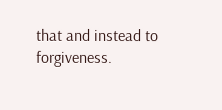that and instead to forgiveness.